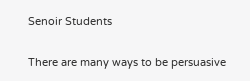Senoir Students

There are many ways to be persuasive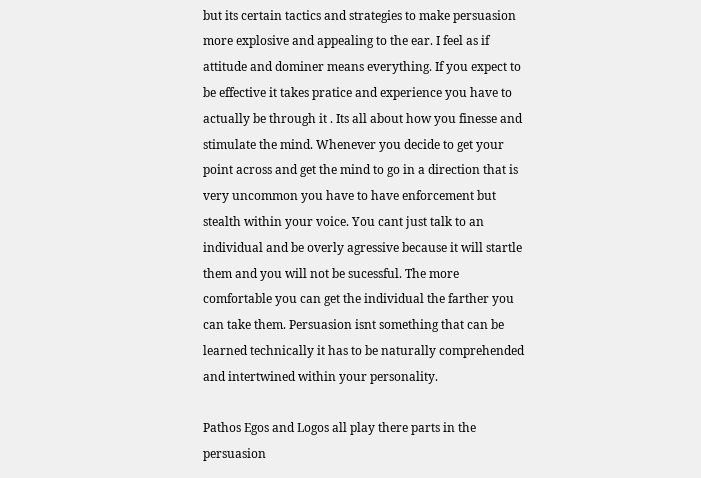but its certain tactics and strategies to make persuasion more explosive and appealing to the ear. I feel as if attitude and dominer means everything. If you expect to be effective it takes pratice and experience you have to actually be through it . Its all about how you finesse and stimulate the mind. Whenever you decide to get your point across and get the mind to go in a direction that is very uncommon you have to have enforcement but stealth within your voice. You cant just talk to an individual and be overly agressive because it will startle them and you will not be sucessful. The more comfortable you can get the individual the farther you can take them. Persuasion isnt something that can be learned technically it has to be naturally comprehended and intertwined within your personality.

Pathos Egos and Logos all play there parts in the persuasion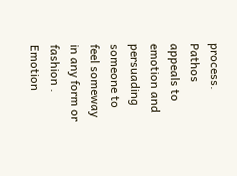process. Pathos appeals to emotion and persuading someone to feel someway in any form or fashion . Emotion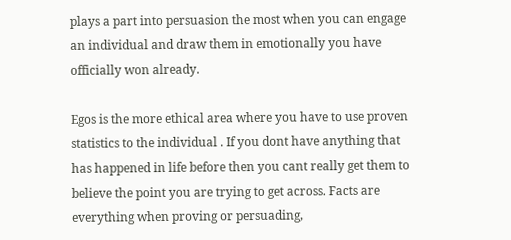plays a part into persuasion the most when you can engage an individual and draw them in emotionally you have officially won already.

Egos is the more ethical area where you have to use proven statistics to the individual . If you dont have anything that has happened in life before then you cant really get them to believe the point you are trying to get across. Facts are everything when proving or persuading,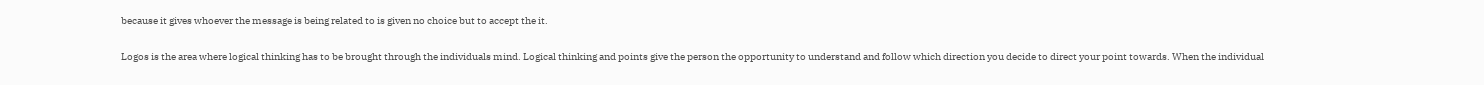because it gives whoever the message is being related to is given no choice but to accept the it.

Logos is the area where logical thinking has to be brought through the individuals mind. Logical thinking and points give the person the opportunity to understand and follow which direction you decide to direct your point towards. When the individual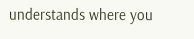understands where you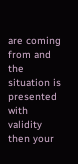are coming from and the situation is presented with validity then your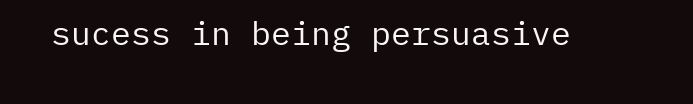sucess in being persuasive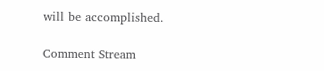will be accomplished.

Comment Stream